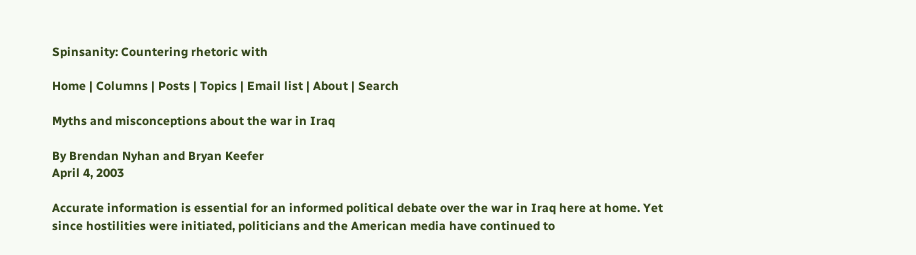Spinsanity: Countering rhetoric with

Home | Columns | Posts | Topics | Email list | About | Search

Myths and misconceptions about the war in Iraq

By Brendan Nyhan and Bryan Keefer
April 4, 2003

Accurate information is essential for an informed political debate over the war in Iraq here at home. Yet since hostilities were initiated, politicians and the American media have continued to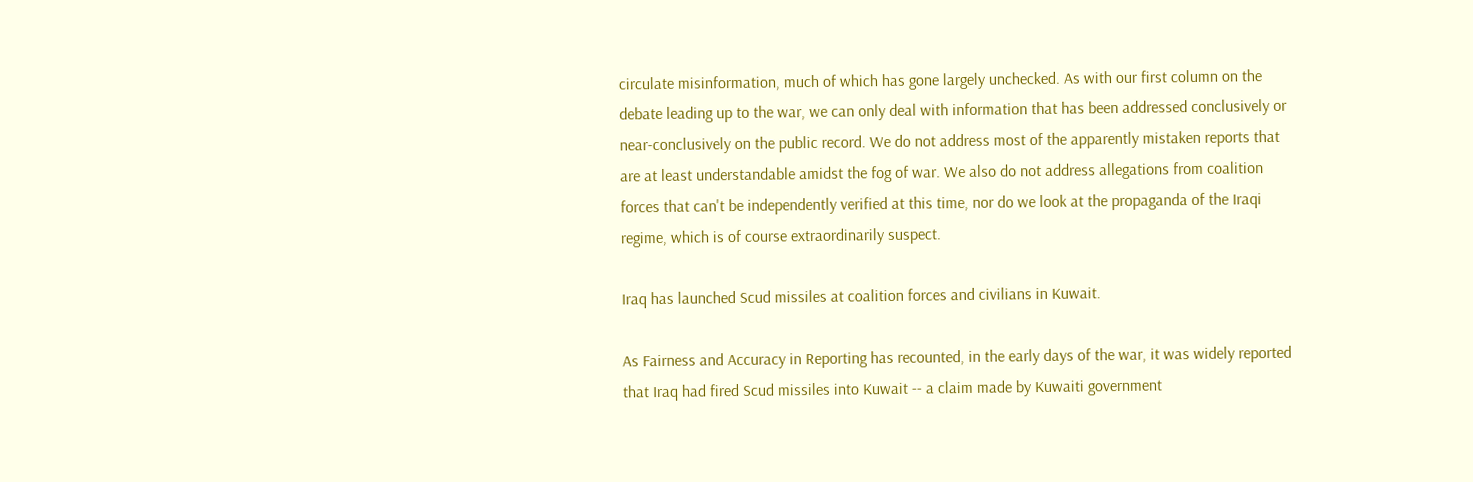circulate misinformation, much of which has gone largely unchecked. As with our first column on the debate leading up to the war, we can only deal with information that has been addressed conclusively or near-conclusively on the public record. We do not address most of the apparently mistaken reports that are at least understandable amidst the fog of war. We also do not address allegations from coalition forces that can't be independently verified at this time, nor do we look at the propaganda of the Iraqi regime, which is of course extraordinarily suspect.

Iraq has launched Scud missiles at coalition forces and civilians in Kuwait.

As Fairness and Accuracy in Reporting has recounted, in the early days of the war, it was widely reported that Iraq had fired Scud missiles into Kuwait -- a claim made by Kuwaiti government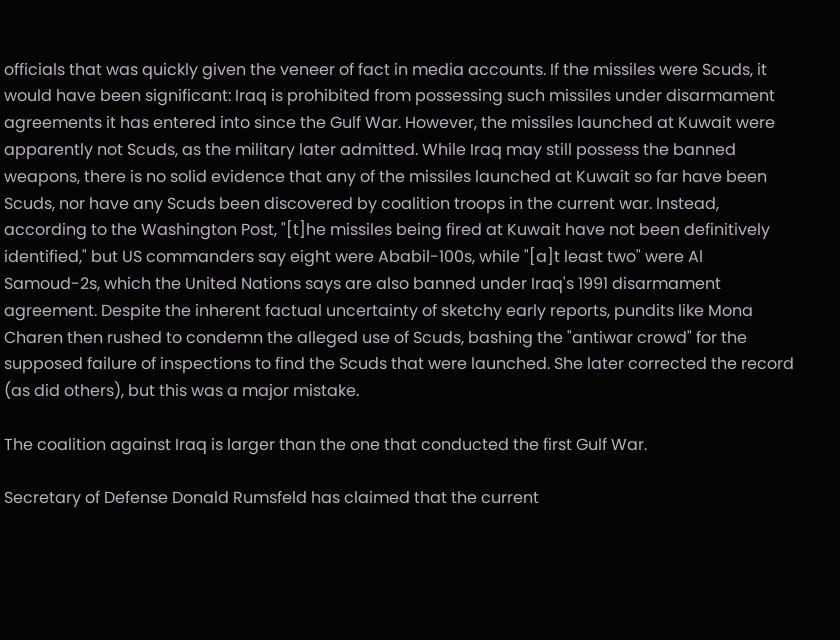officials that was quickly given the veneer of fact in media accounts. If the missiles were Scuds, it would have been significant: Iraq is prohibited from possessing such missiles under disarmament agreements it has entered into since the Gulf War. However, the missiles launched at Kuwait were apparently not Scuds, as the military later admitted. While Iraq may still possess the banned weapons, there is no solid evidence that any of the missiles launched at Kuwait so far have been Scuds, nor have any Scuds been discovered by coalition troops in the current war. Instead, according to the Washington Post, "[t]he missiles being fired at Kuwait have not been definitively identified," but US commanders say eight were Ababil-100s, while "[a]t least two" were Al Samoud-2s, which the United Nations says are also banned under Iraq's 1991 disarmament agreement. Despite the inherent factual uncertainty of sketchy early reports, pundits like Mona Charen then rushed to condemn the alleged use of Scuds, bashing the "antiwar crowd" for the supposed failure of inspections to find the Scuds that were launched. She later corrected the record (as did others), but this was a major mistake.

The coalition against Iraq is larger than the one that conducted the first Gulf War.

Secretary of Defense Donald Rumsfeld has claimed that the current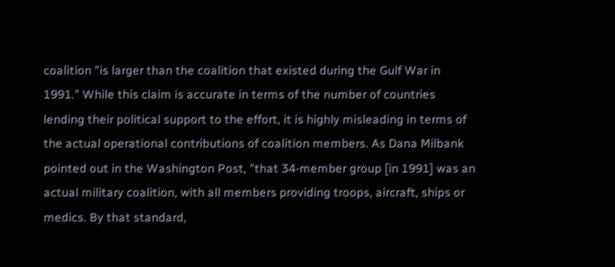coalition "is larger than the coalition that existed during the Gulf War in 1991." While this claim is accurate in terms of the number of countries lending their political support to the effort, it is highly misleading in terms of the actual operational contributions of coalition members. As Dana Milbank pointed out in the Washington Post, "that 34-member group [in 1991] was an actual military coalition, with all members providing troops, aircraft, ships or medics. By that standard,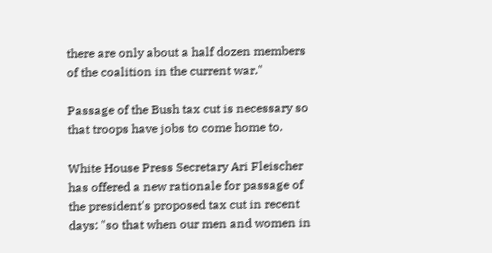there are only about a half dozen members of the coalition in the current war."

Passage of the Bush tax cut is necessary so that troops have jobs to come home to.

White House Press Secretary Ari Fleischer has offered a new rationale for passage of the president's proposed tax cut in recent days: "so that when our men and women in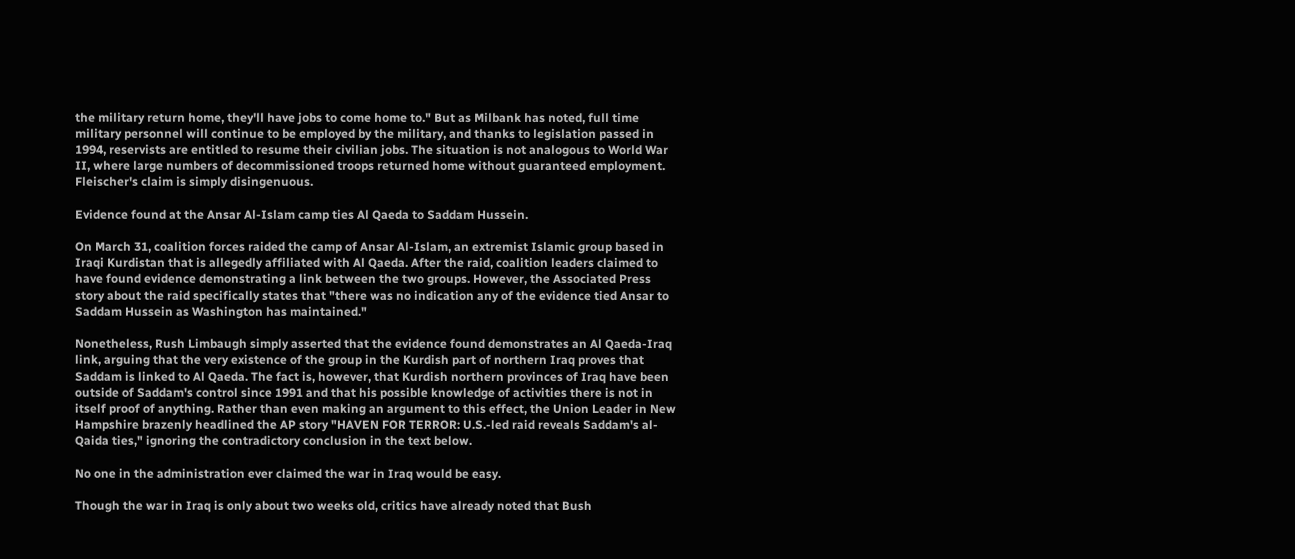the military return home, they'll have jobs to come home to." But as Milbank has noted, full time military personnel will continue to be employed by the military, and thanks to legislation passed in 1994, reservists are entitled to resume their civilian jobs. The situation is not analogous to World War II, where large numbers of decommissioned troops returned home without guaranteed employment. Fleischer's claim is simply disingenuous.

Evidence found at the Ansar Al-Islam camp ties Al Qaeda to Saddam Hussein.

On March 31, coalition forces raided the camp of Ansar Al-Islam, an extremist Islamic group based in Iraqi Kurdistan that is allegedly affiliated with Al Qaeda. After the raid, coalition leaders claimed to have found evidence demonstrating a link between the two groups. However, the Associated Press story about the raid specifically states that "there was no indication any of the evidence tied Ansar to Saddam Hussein as Washington has maintained."

Nonetheless, Rush Limbaugh simply asserted that the evidence found demonstrates an Al Qaeda-Iraq link, arguing that the very existence of the group in the Kurdish part of northern Iraq proves that Saddam is linked to Al Qaeda. The fact is, however, that Kurdish northern provinces of Iraq have been outside of Saddam's control since 1991 and that his possible knowledge of activities there is not in itself proof of anything. Rather than even making an argument to this effect, the Union Leader in New Hampshire brazenly headlined the AP story "HAVEN FOR TERROR: U.S.-led raid reveals Saddam's al-Qaida ties," ignoring the contradictory conclusion in the text below.

No one in the administration ever claimed the war in Iraq would be easy.

Though the war in Iraq is only about two weeks old, critics have already noted that Bush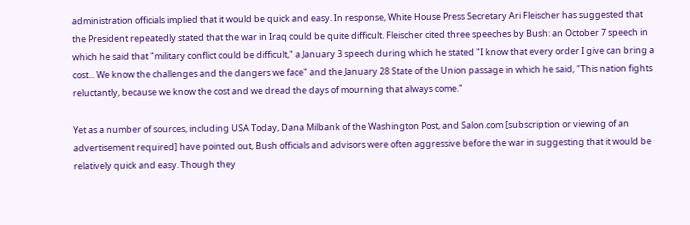administration officials implied that it would be quick and easy. In response, White House Press Secretary Ari Fleischer has suggested that the President repeatedly stated that the war in Iraq could be quite difficult. Fleischer cited three speeches by Bush: an October 7 speech in which he said that "military conflict could be difficult," a January 3 speech during which he stated "I know that every order I give can bring a cost... We know the challenges and the dangers we face" and the January 28 State of the Union passage in which he said, "This nation fights reluctantly, because we know the cost and we dread the days of mourning that always come."

Yet as a number of sources, including USA Today, Dana Milbank of the Washington Post, and Salon.com [subscription or viewing of an advertisement required] have pointed out, Bush officials and advisors were often aggressive before the war in suggesting that it would be relatively quick and easy. Though they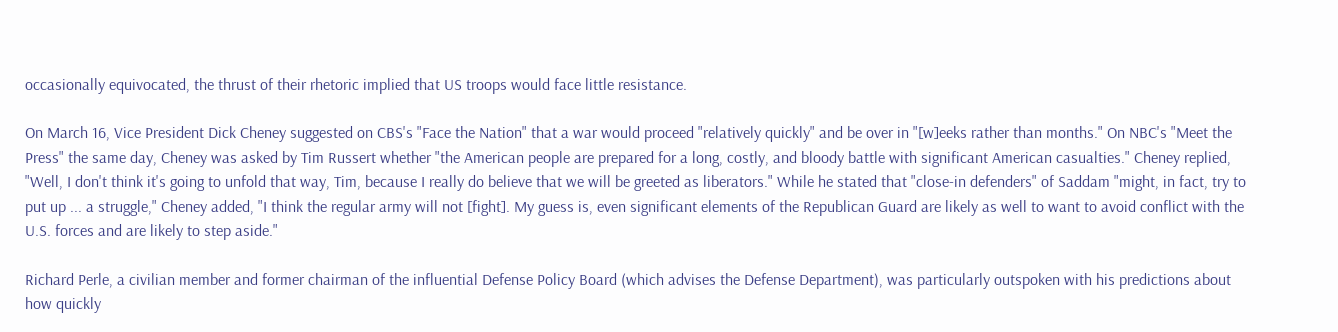occasionally equivocated, the thrust of their rhetoric implied that US troops would face little resistance.

On March 16, Vice President Dick Cheney suggested on CBS's "Face the Nation" that a war would proceed "relatively quickly" and be over in "[w]eeks rather than months." On NBC's "Meet the Press" the same day, Cheney was asked by Tim Russert whether "the American people are prepared for a long, costly, and bloody battle with significant American casualties." Cheney replied, "Well, I don't think it's going to unfold that way, Tim, because I really do believe that we will be greeted as liberators." While he stated that "close-in defenders" of Saddam "might, in fact, try to put up ... a struggle," Cheney added, "I think the regular army will not [fight]. My guess is, even significant elements of the Republican Guard are likely as well to want to avoid conflict with the U.S. forces and are likely to step aside."

Richard Perle, a civilian member and former chairman of the influential Defense Policy Board (which advises the Defense Department), was particularly outspoken with his predictions about how quickly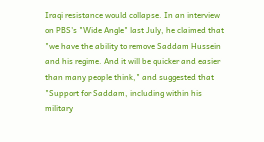Iraqi resistance would collapse. In an interview on PBS's "Wide Angle" last July, he claimed that "we have the ability to remove Saddam Hussein and his regime. And it will be quicker and easier than many people think," and suggested that "Support for Saddam, including within his military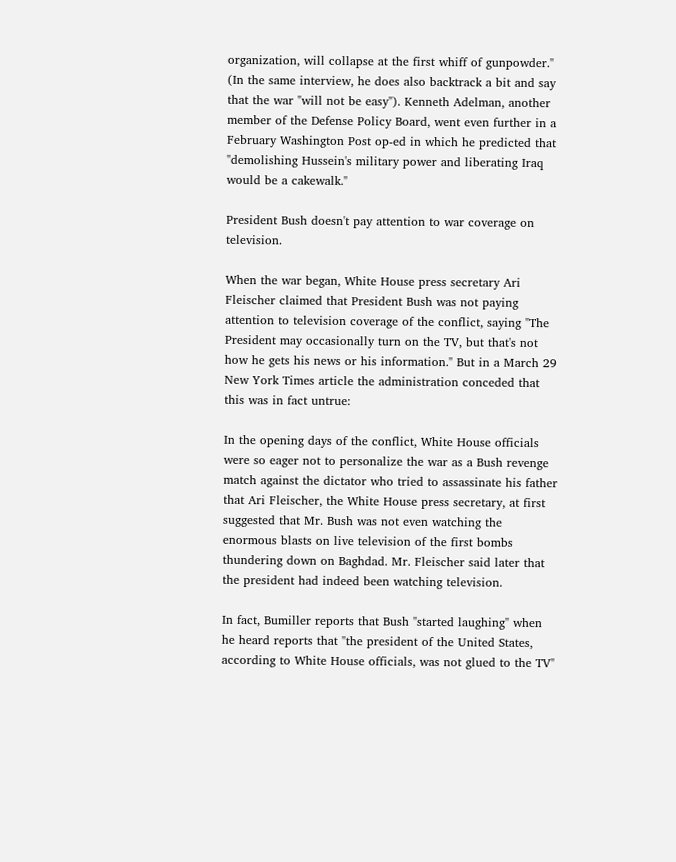organization, will collapse at the first whiff of gunpowder." (In the same interview, he does also backtrack a bit and say that the war "will not be easy"). Kenneth Adelman, another member of the Defense Policy Board, went even further in a February Washington Post op-ed in which he predicted that "demolishing Hussein's military power and liberating Iraq would be a cakewalk."

President Bush doesn't pay attention to war coverage on television.

When the war began, White House press secretary Ari Fleischer claimed that President Bush was not paying attention to television coverage of the conflict, saying "The President may occasionally turn on the TV, but that's not how he gets his news or his information." But in a March 29 New York Times article the administration conceded that this was in fact untrue:

In the opening days of the conflict, White House officials were so eager not to personalize the war as a Bush revenge match against the dictator who tried to assassinate his father that Ari Fleischer, the White House press secretary, at first suggested that Mr. Bush was not even watching the enormous blasts on live television of the first bombs thundering down on Baghdad. Mr. Fleischer said later that the president had indeed been watching television.

In fact, Bumiller reports that Bush "started laughing" when he heard reports that "the president of the United States, according to White House officials, was not glued to the TV"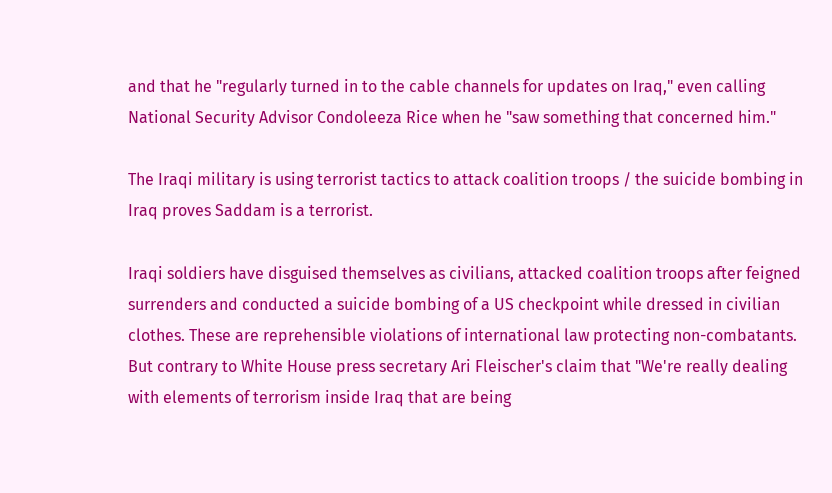and that he "regularly turned in to the cable channels for updates on Iraq," even calling National Security Advisor Condoleeza Rice when he "saw something that concerned him."

The Iraqi military is using terrorist tactics to attack coalition troops / the suicide bombing in Iraq proves Saddam is a terrorist.

Iraqi soldiers have disguised themselves as civilians, attacked coalition troops after feigned surrenders and conducted a suicide bombing of a US checkpoint while dressed in civilian clothes. These are reprehensible violations of international law protecting non-combatants. But contrary to White House press secretary Ari Fleischer's claim that "We're really dealing with elements of terrorism inside Iraq that are being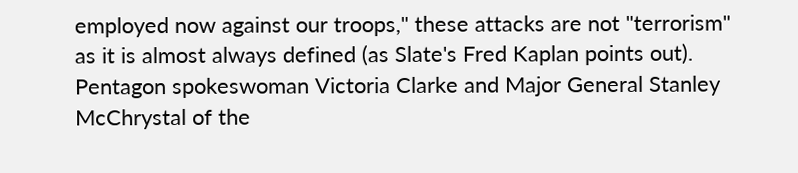employed now against our troops," these attacks are not "terrorism" as it is almost always defined (as Slate's Fred Kaplan points out). Pentagon spokeswoman Victoria Clarke and Major General Stanley McChrystal of the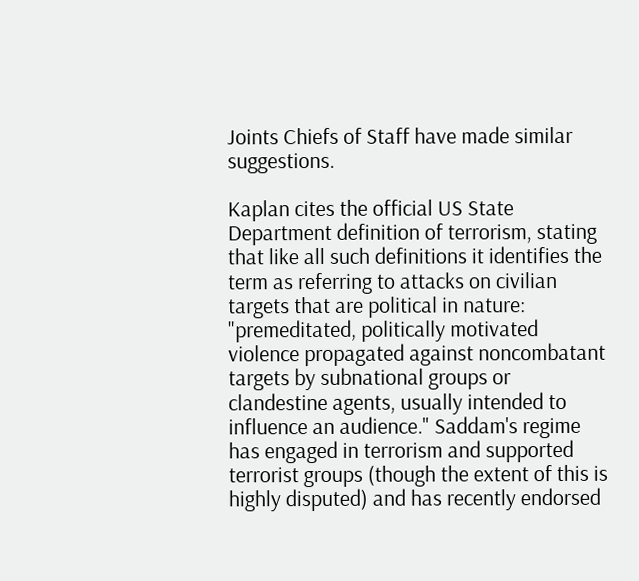Joints Chiefs of Staff have made similar suggestions.

Kaplan cites the official US State Department definition of terrorism, stating that like all such definitions it identifies the term as referring to attacks on civilian targets that are political in nature: "premeditated, politically motivated violence propagated against noncombatant targets by subnational groups or clandestine agents, usually intended to influence an audience." Saddam's regime has engaged in terrorism and supported terrorist groups (though the extent of this is highly disputed) and has recently endorsed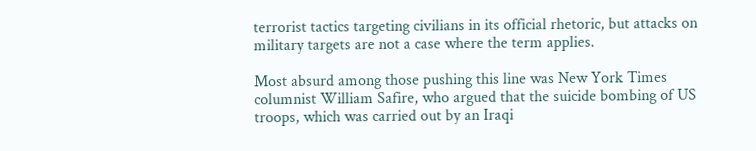terrorist tactics targeting civilians in its official rhetoric, but attacks on military targets are not a case where the term applies.

Most absurd among those pushing this line was New York Times columnist William Safire, who argued that the suicide bombing of US troops, which was carried out by an Iraqi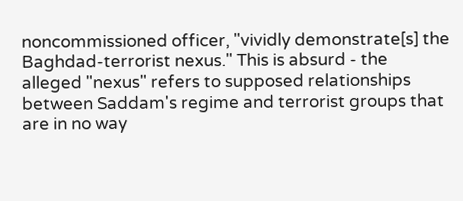noncommissioned officer, "vividly demonstrate[s] the Baghdad-terrorist nexus." This is absurd - the alleged "nexus" refers to supposed relationships between Saddam's regime and terrorist groups that are in no way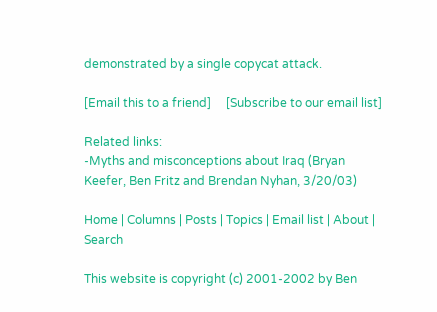demonstrated by a single copycat attack.

[Email this to a friend]     [Subscribe to our email list]

Related links:
-Myths and misconceptions about Iraq (Bryan Keefer, Ben Fritz and Brendan Nyhan, 3/20/03)

Home | Columns | Posts | Topics | Email list | About | Search

This website is copyright (c) 2001-2002 by Ben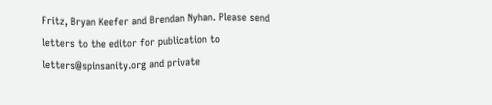Fritz, Bryan Keefer and Brendan Nyhan. Please send letters to the editor for publication to letters@spinsanity.org and private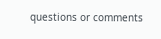questions or comments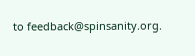to feedback@spinsanity.org.